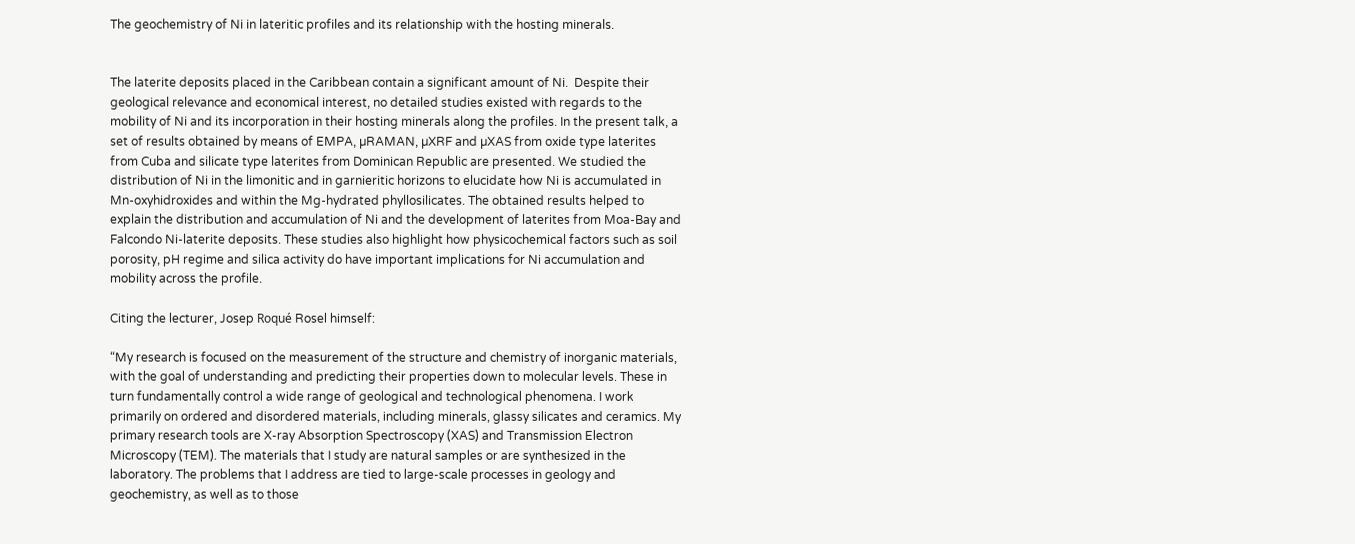The geochemistry of Ni in lateritic profiles and its relationship with the hosting minerals.


The laterite deposits placed in the Caribbean contain a significant amount of Ni.  Despite their geological relevance and economical interest, no detailed studies existed with regards to the mobility of Ni and its incorporation in their hosting minerals along the profiles. In the present talk, a set of results obtained by means of EMPA, µRAMAN, µXRF and µXAS from oxide type laterites from Cuba and silicate type laterites from Dominican Republic are presented. We studied the distribution of Ni in the limonitic and in garnieritic horizons to elucidate how Ni is accumulated in Mn-oxyhidroxides and within the Mg-hydrated phyllosilicates. The obtained results helped to explain the distribution and accumulation of Ni and the development of laterites from Moa-Bay and Falcondo Ni-laterite deposits. These studies also highlight how physicochemical factors such as soil porosity, pH regime and silica activity do have important implications for Ni accumulation and mobility across the profile.

Citing the lecturer, Josep Roqué Rosel himself:

“My research is focused on the measurement of the structure and chemistry of inorganic materials, with the goal of understanding and predicting their properties down to molecular levels. These in turn fundamentally control a wide range of geological and technological phenomena. I work primarily on ordered and disordered materials, including minerals, glassy silicates and ceramics. My primary research tools are X-ray Absorption Spectroscopy (XAS) and Transmission Electron Microscopy (TEM). The materials that I study are natural samples or are synthesized in the laboratory. The problems that I address are tied to large-scale processes in geology and geochemistry, as well as to those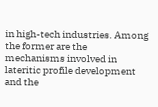in high-tech industries. Among the former are the mechanisms involved in lateritic profile development and the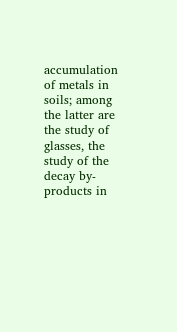accumulation of metals in soils; among the latter are the study of glasses, the study of the decay by-products in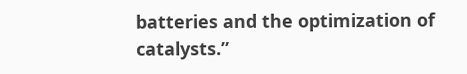batteries and the optimization of catalysts.”